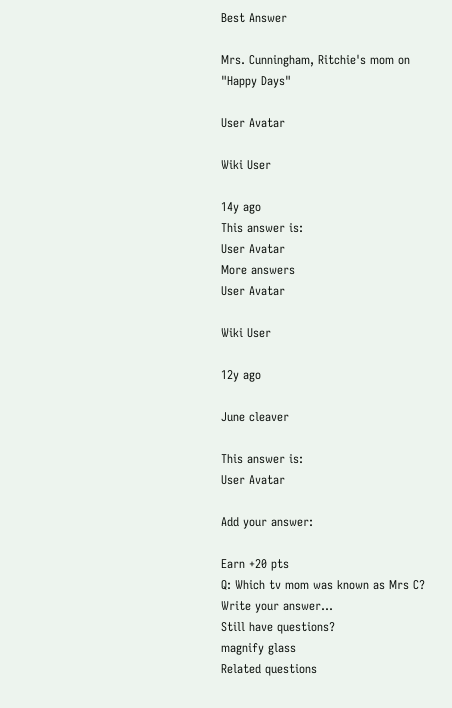Best Answer

Mrs. Cunningham, Ritchie's mom on "Happy Days"

User Avatar

Wiki User

14y ago
This answer is:
User Avatar
More answers
User Avatar

Wiki User

12y ago

June cleaver

This answer is:
User Avatar

Add your answer:

Earn +20 pts
Q: Which tv mom was known as Mrs C?
Write your answer...
Still have questions?
magnify glass
Related questions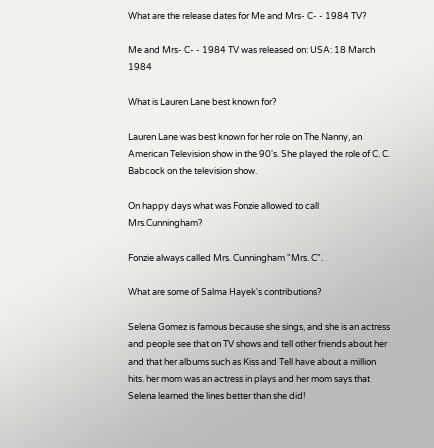What are the release dates for Me and Mrs- C- - 1984 TV?

Me and Mrs- C- - 1984 TV was released on: USA: 18 March 1984

What is Lauren Lane best known for?

Lauren Lane was best known for her role on The Nanny, an American Television show in the 90's. She played the role of C. C. Babcock on the television show.

On happy days what was Fonzie allowed to call Mrs.Cunningham?

Fonzie always called Mrs. Cunningham "Mrs. C".

What are some of Salma Hayek's contributions?

Selena Gomez is famous because she sings, and she is an actress and people see that on TV shows and tell other friends about her and that her albums such as Kiss and Tell have about a million hits. her mom was an actress in plays and her mom says that Selena learned the lines better than she did!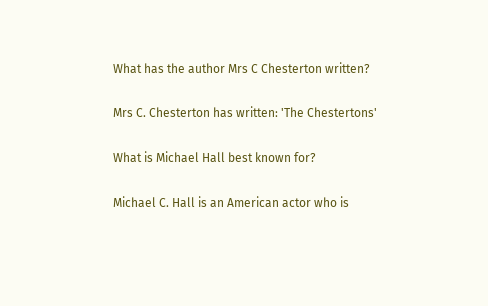What has the author Mrs C Chesterton written?

Mrs C. Chesterton has written: 'The Chestertons'

What is Michael Hall best known for?

Michael C. Hall is an American actor who is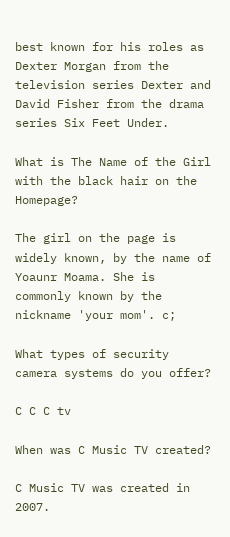best known for his roles as Dexter Morgan from the television series Dexter and David Fisher from the drama series Six Feet Under.

What is The Name of the Girl with the black hair on the Homepage?

The girl on the page is widely known, by the name of Yoaunr Moama. She is commonly known by the nickname 'your mom'. c;

What types of security camera systems do you offer?

C C C tv

When was C Music TV created?

C Music TV was created in 2007.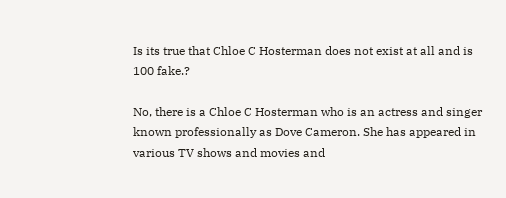Is its true that Chloe C Hosterman does not exist at all and is 100 fake.?

No, there is a Chloe C Hosterman who is an actress and singer known professionally as Dove Cameron. She has appeared in various TV shows and movies and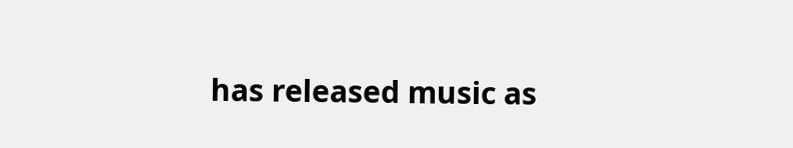has released music as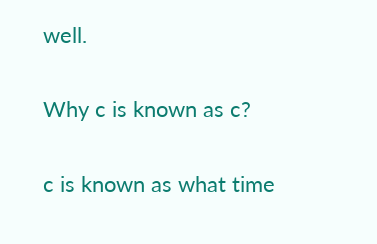well.

Why c is known as c?

c is known as what time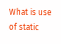What is use of static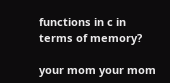functions in c in terms of memory?

your mom your mom